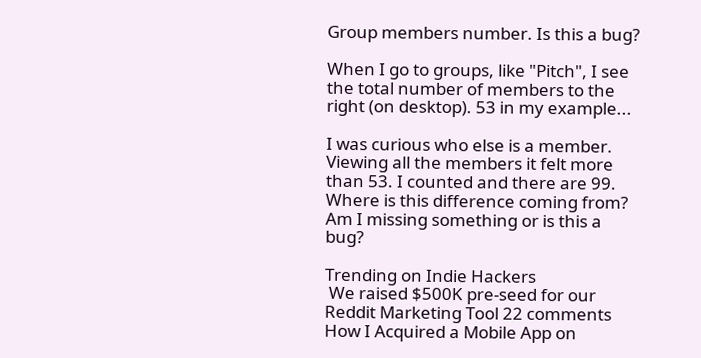Group members number. Is this a bug?

When I go to groups, like "Pitch", I see the total number of members to the right (on desktop). 53 in my example...

I was curious who else is a member. Viewing all the members it felt more than 53. I counted and there are 99. Where is this difference coming from? Am I missing something or is this a bug?

Trending on Indie Hackers
 We raised $500K pre-seed for our Reddit Marketing Tool 22 comments How I Acquired a Mobile App on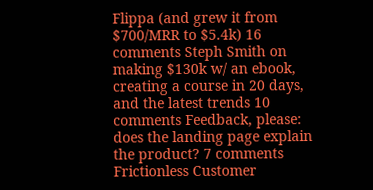Flippa (and grew it from $700/MRR to $5.4k) 16 comments Steph Smith on making $130k w/ an ebook, creating a course in 20 days, and the latest trends 10 comments Feedback, please: does the landing page explain the product? 7 comments Frictionless Customer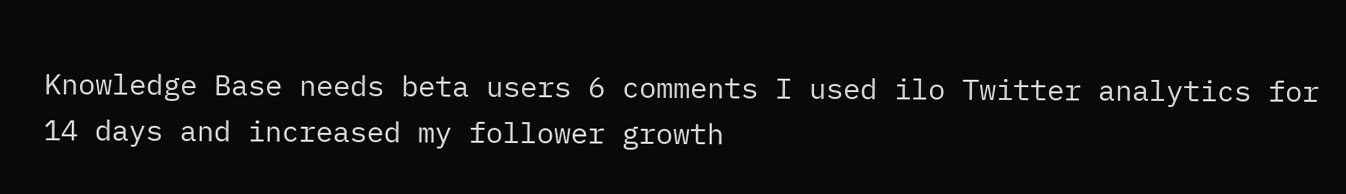Knowledge Base needs beta users 6 comments I used ilo Twitter analytics for 14 days and increased my follower growth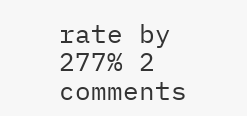rate by 277% 2 comments